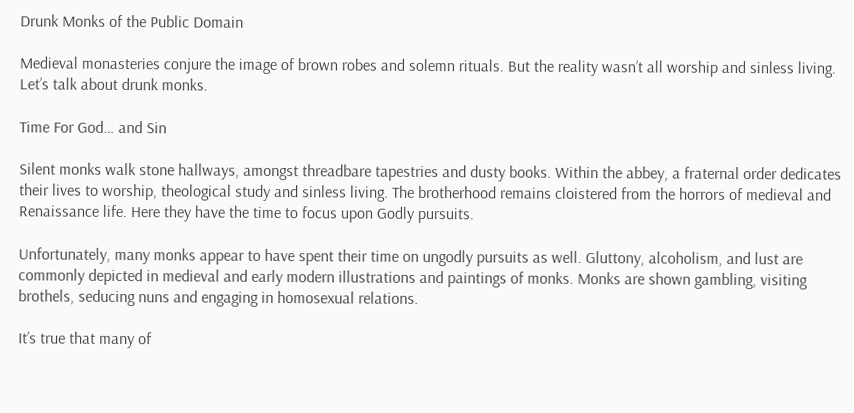Drunk Monks of the Public Domain

Medieval monasteries conjure the image of brown robes and solemn rituals. But the reality wasn’t all worship and sinless living. Let’s talk about drunk monks.

Time For God… and Sin

Silent monks walk stone hallways, amongst threadbare tapestries and dusty books. Within the abbey, a fraternal order dedicates their lives to worship, theological study and sinless living. The brotherhood remains cloistered from the horrors of medieval and Renaissance life. Here they have the time to focus upon Godly pursuits.

Unfortunately, many monks appear to have spent their time on ungodly pursuits as well. Gluttony, alcoholism, and lust are commonly depicted in medieval and early modern illustrations and paintings of monks. Monks are shown gambling, visiting brothels, seducing nuns and engaging in homosexual relations.

It’s true that many of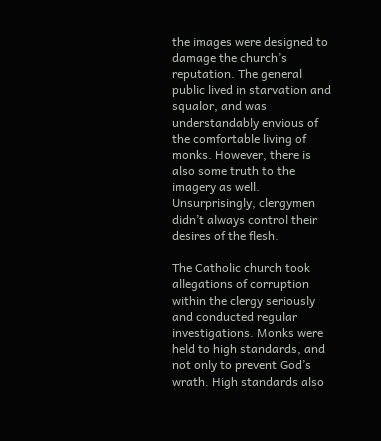the images were designed to damage the church’s reputation. The general public lived in starvation and squalor, and was understandably envious of the comfortable living of monks. However, there is also some truth to the imagery as well. Unsurprisingly, clergymen didn’t always control their desires of the flesh.

The Catholic church took allegations of corruption within the clergy seriously and conducted regular investigations. Monks were held to high standards, and not only to prevent God’s wrath. High standards also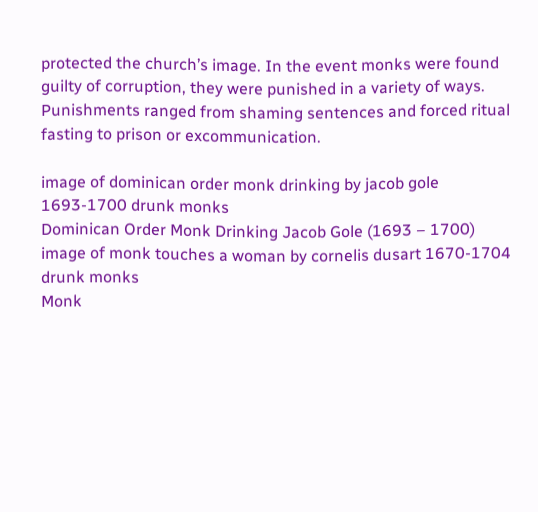protected the church’s image. In the event monks were found guilty of corruption, they were punished in a variety of ways. Punishments ranged from shaming sentences and forced ritual fasting to prison or excommunication.

image of dominican order monk drinking by jacob gole 1693-1700 drunk monks
Dominican Order Monk Drinking Jacob Gole (1693 – 1700)
image of monk touches a woman by cornelis dusart 1670-1704 drunk monks
Monk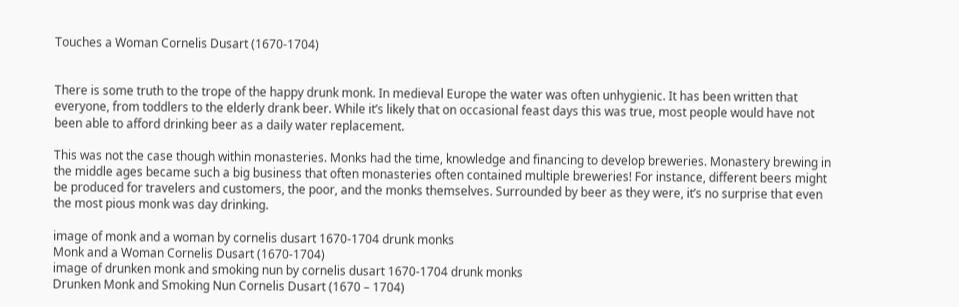Touches a Woman Cornelis Dusart (1670-1704)


There is some truth to the trope of the happy drunk monk. In medieval Europe the water was often unhygienic. It has been written that everyone, from toddlers to the elderly drank beer. While it’s likely that on occasional feast days this was true, most people would have not been able to afford drinking beer as a daily water replacement.

This was not the case though within monasteries. Monks had the time, knowledge and financing to develop breweries. Monastery brewing in the middle ages became such a big business that often monasteries often contained multiple breweries! For instance, different beers might be produced for travelers and customers, the poor, and the monks themselves. Surrounded by beer as they were, it’s no surprise that even the most pious monk was day drinking.

image of monk and a woman by cornelis dusart 1670-1704 drunk monks
Monk and a Woman Cornelis Dusart (1670-1704)
image of drunken monk and smoking nun by cornelis dusart 1670-1704 drunk monks
Drunken Monk and Smoking Nun Cornelis Dusart (1670 – 1704)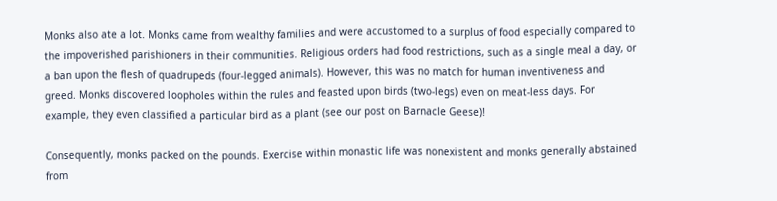Monks also ate a lot. Monks came from wealthy families and were accustomed to a surplus of food especially compared to the impoverished parishioners in their communities. Religious orders had food restrictions, such as a single meal a day, or a ban upon the flesh of quadrupeds (four-legged animals). However, this was no match for human inventiveness and greed. Monks discovered loopholes within the rules and feasted upon birds (two-legs) even on meat-less days. For example, they even classified a particular bird as a plant (see our post on Barnacle Geese)!

Consequently, monks packed on the pounds. Exercise within monastic life was nonexistent and monks generally abstained from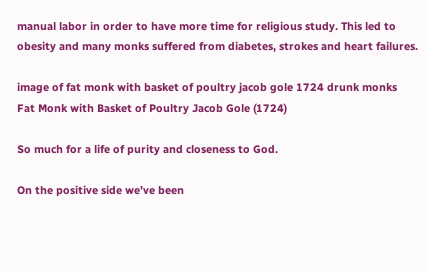manual labor in order to have more time for religious study. This led to obesity and many monks suffered from diabetes, strokes and heart failures.

image of fat monk with basket of poultry jacob gole 1724 drunk monks
Fat Monk with Basket of Poultry Jacob Gole (1724)

So much for a life of purity and closeness to God.

On the positive side we’ve been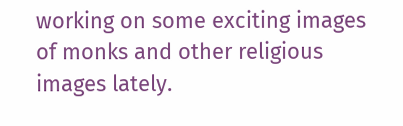working on some exciting images of monks and other religious images lately.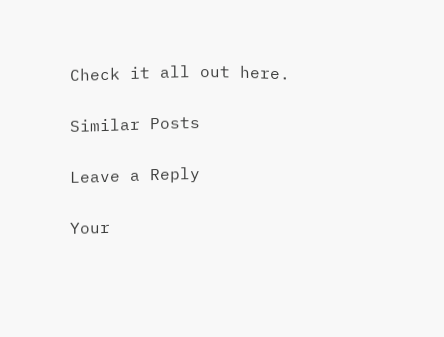Check it all out here.

Similar Posts

Leave a Reply

Your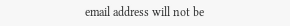email address will not be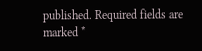published. Required fields are marked *